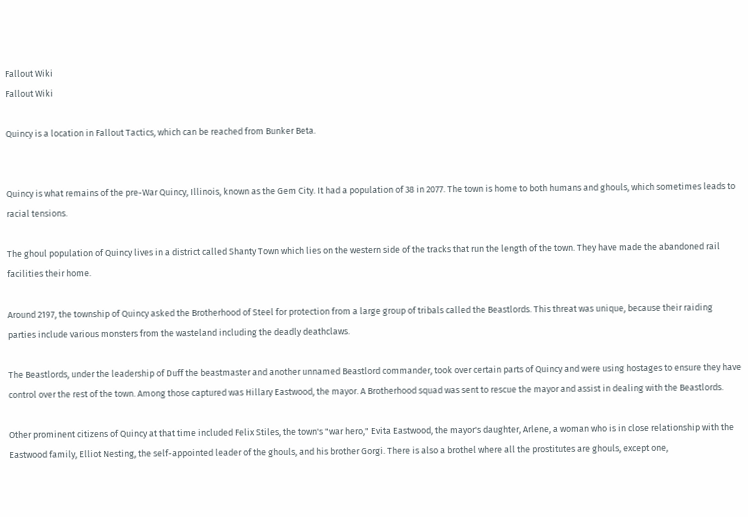Fallout Wiki
Fallout Wiki

Quincy is a location in Fallout Tactics, which can be reached from Bunker Beta.


Quincy is what remains of the pre-War Quincy, Illinois, known as the Gem City. It had a population of 38 in 2077. The town is home to both humans and ghouls, which sometimes leads to racial tensions.

The ghoul population of Quincy lives in a district called Shanty Town which lies on the western side of the tracks that run the length of the town. They have made the abandoned rail facilities their home.

Around 2197, the township of Quincy asked the Brotherhood of Steel for protection from a large group of tribals called the Beastlords. This threat was unique, because their raiding parties include various monsters from the wasteland including the deadly deathclaws.

The Beastlords, under the leadership of Duff the beastmaster and another unnamed Beastlord commander, took over certain parts of Quincy and were using hostages to ensure they have control over the rest of the town. Among those captured was Hillary Eastwood, the mayor. A Brotherhood squad was sent to rescue the mayor and assist in dealing with the Beastlords.

Other prominent citizens of Quincy at that time included Felix Stiles, the town's "war hero," Evita Eastwood, the mayor's daughter, Arlene, a woman who is in close relationship with the Eastwood family, Elliot Nesting, the self-appointed leader of the ghouls, and his brother Gorgi. There is also a brothel where all the prostitutes are ghouls, except one,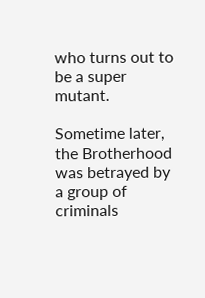who turns out to be a super mutant.

Sometime later, the Brotherhood was betrayed by a group of criminals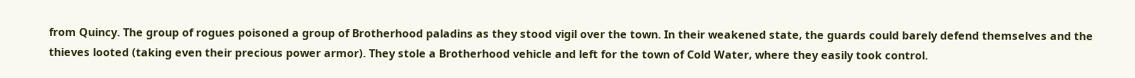from Quincy. The group of rogues poisoned a group of Brotherhood paladins as they stood vigil over the town. In their weakened state, the guards could barely defend themselves and the thieves looted (taking even their precious power armor). They stole a Brotherhood vehicle and left for the town of Cold Water, where they easily took control.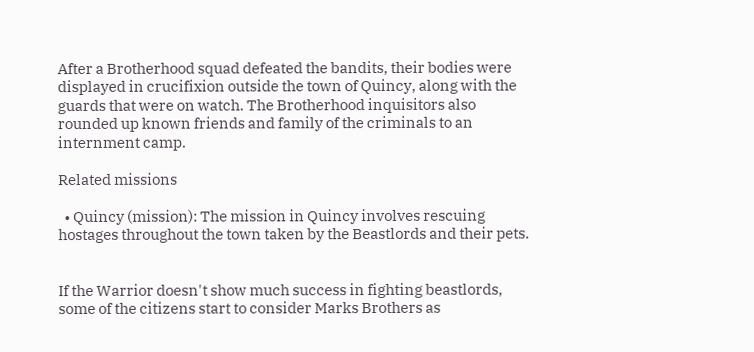After a Brotherhood squad defeated the bandits, their bodies were displayed in crucifixion outside the town of Quincy, along with the guards that were on watch. The Brotherhood inquisitors also rounded up known friends and family of the criminals to an internment camp.

Related missions

  • Quincy (mission): The mission in Quincy involves rescuing hostages throughout the town taken by the Beastlords and their pets.


If the Warrior doesn't show much success in fighting beastlords, some of the citizens start to consider Marks Brothers as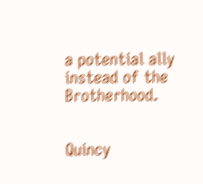a potential ally instead of the Brotherhood.


Quincy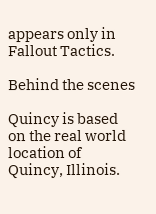appears only in Fallout Tactics.

Behind the scenes

Quincy is based on the real world location of Quincy, Illinois.